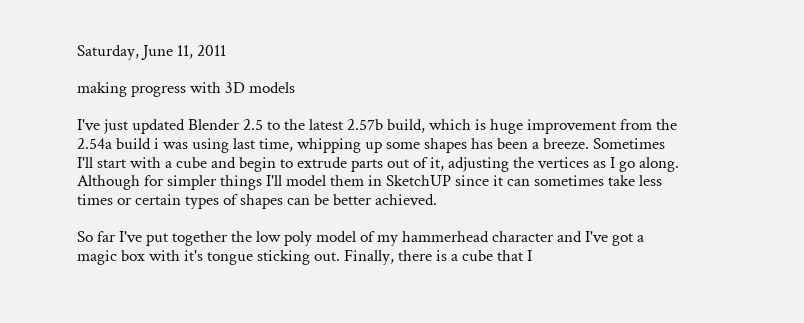Saturday, June 11, 2011

making progress with 3D models

I've just updated Blender 2.5 to the latest 2.57b build, which is huge improvement from the 2.54a build i was using last time, whipping up some shapes has been a breeze. Sometimes I'll start with a cube and begin to extrude parts out of it, adjusting the vertices as I go along. Although for simpler things I'll model them in SketchUP since it can sometimes take less times or certain types of shapes can be better achieved.

So far I've put together the low poly model of my hammerhead character and I've got a magic box with it's tongue sticking out. Finally, there is a cube that I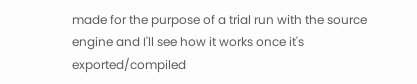made for the purpose of a trial run with the source engine and I'll see how it works once it's exported/compiled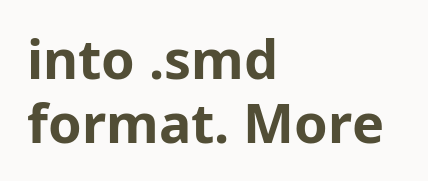into .smd format. More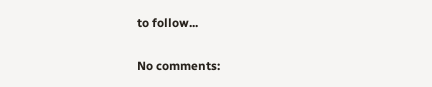to follow...

No comments: